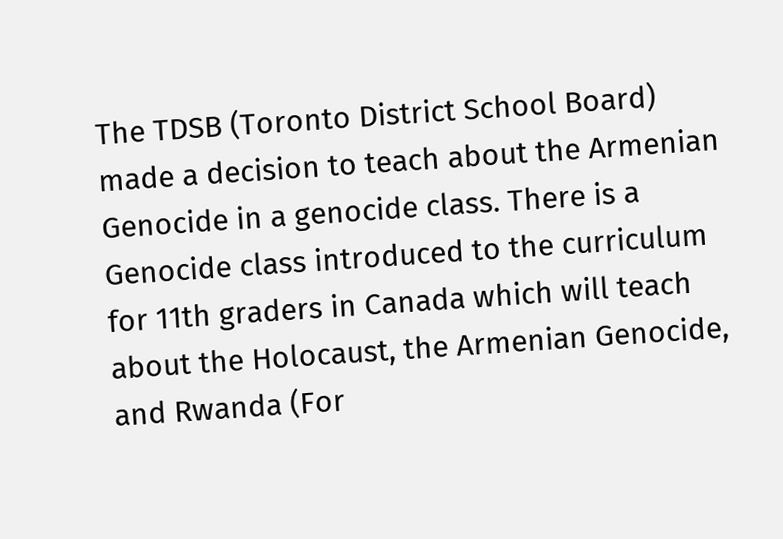The TDSB (Toronto District School Board) made a decision to teach about the Armenian Genocide in a genocide class. There is a Genocide class introduced to the curriculum for 11th graders in Canada which will teach about the Holocaust, the Armenian Genocide, and Rwanda (For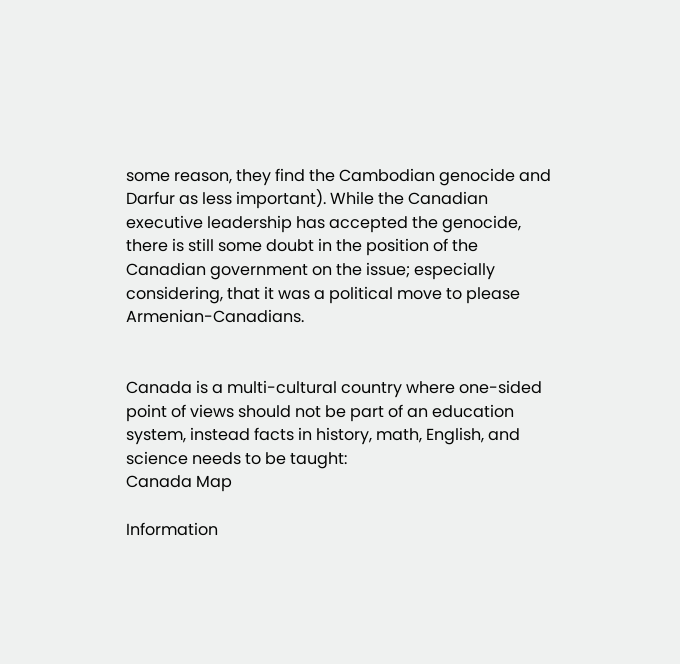some reason, they find the Cambodian genocide and Darfur as less important). While the Canadian executive leadership has accepted the genocide, there is still some doubt in the position of the Canadian government on the issue; especially considering, that it was a political move to please Armenian-Canadians.


Canada is a multi-cultural country where one-sided point of views should not be part of an education system, instead facts in history, math, English, and science needs to be taught:
Canada Map

Information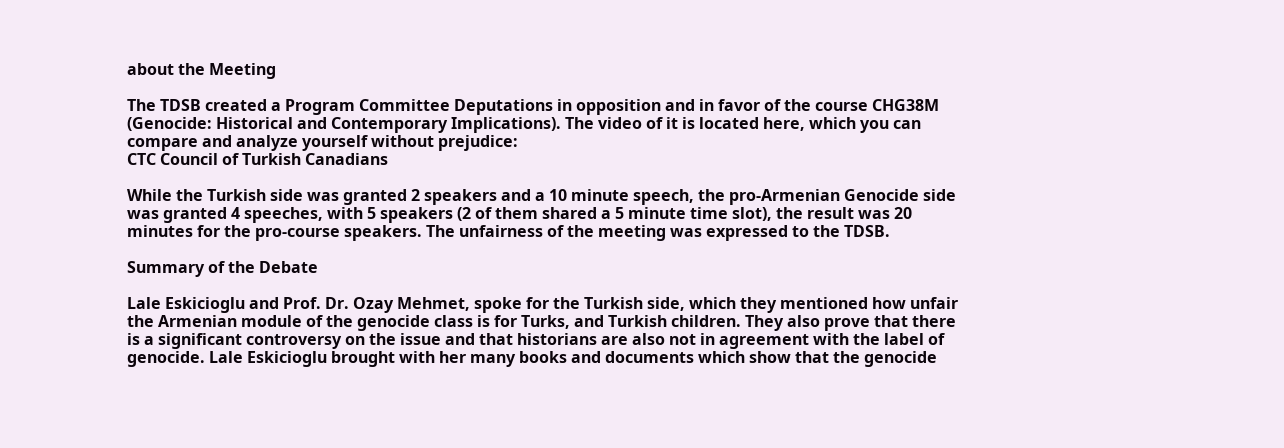about the Meeting

The TDSB created a Program Committee Deputations in opposition and in favor of the course CHG38M (Genocide: Historical and Contemporary Implications). The video of it is located here, which you can compare and analyze yourself without prejudice:
CTC Council of Turkish Canadians

While the Turkish side was granted 2 speakers and a 10 minute speech, the pro-Armenian Genocide side was granted 4 speeches, with 5 speakers (2 of them shared a 5 minute time slot), the result was 20 minutes for the pro-course speakers. The unfairness of the meeting was expressed to the TDSB.

Summary of the Debate

Lale Eskicioglu and Prof. Dr. Ozay Mehmet, spoke for the Turkish side, which they mentioned how unfair the Armenian module of the genocide class is for Turks, and Turkish children. They also prove that there is a significant controversy on the issue and that historians are also not in agreement with the label of genocide. Lale Eskicioglu brought with her many books and documents which show that the genocide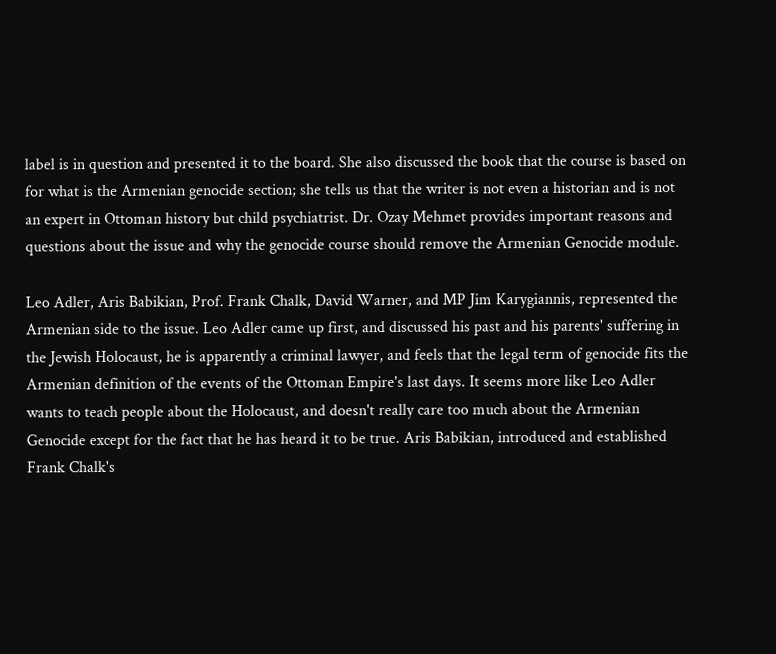label is in question and presented it to the board. She also discussed the book that the course is based on for what is the Armenian genocide section; she tells us that the writer is not even a historian and is not an expert in Ottoman history but child psychiatrist. Dr. Ozay Mehmet provides important reasons and questions about the issue and why the genocide course should remove the Armenian Genocide module.

Leo Adler, Aris Babikian, Prof. Frank Chalk, David Warner, and MP Jim Karygiannis, represented the Armenian side to the issue. Leo Adler came up first, and discussed his past and his parents' suffering in the Jewish Holocaust, he is apparently a criminal lawyer, and feels that the legal term of genocide fits the Armenian definition of the events of the Ottoman Empire's last days. It seems more like Leo Adler wants to teach people about the Holocaust, and doesn't really care too much about the Armenian Genocide except for the fact that he has heard it to be true. Aris Babikian, introduced and established Frank Chalk's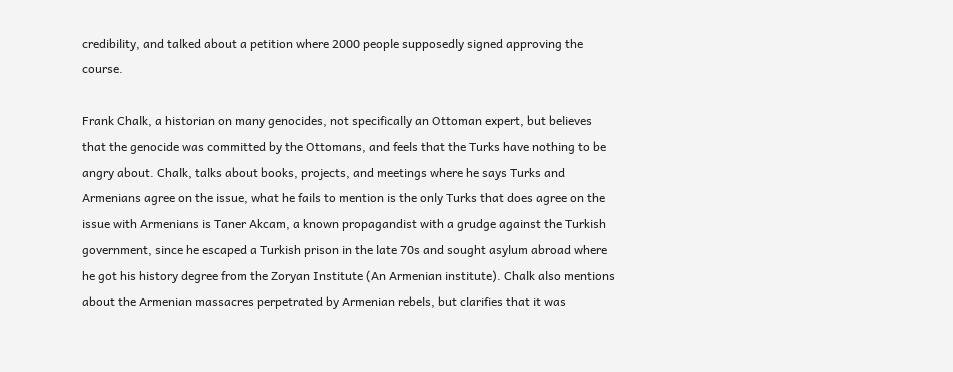credibility, and talked about a petition where 2000 people supposedly signed approving the course.

Frank Chalk, a historian on many genocides, not specifically an Ottoman expert, but believes that the genocide was committed by the Ottomans, and feels that the Turks have nothing to be angry about. Chalk, talks about books, projects, and meetings where he says Turks and Armenians agree on the issue, what he fails to mention is the only Turks that does agree on the issue with Armenians is Taner Akcam, a known propagandist with a grudge against the Turkish government, since he escaped a Turkish prison in the late 70s and sought asylum abroad where he got his history degree from the Zoryan Institute (An Armenian institute). Chalk also mentions about the Armenian massacres perpetrated by Armenian rebels, but clarifies that it was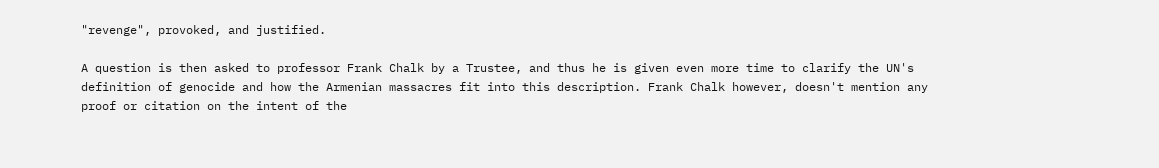"revenge", provoked, and justified.

A question is then asked to professor Frank Chalk by a Trustee, and thus he is given even more time to clarify the UN's definition of genocide and how the Armenian massacres fit into this description. Frank Chalk however, doesn't mention any proof or citation on the intent of the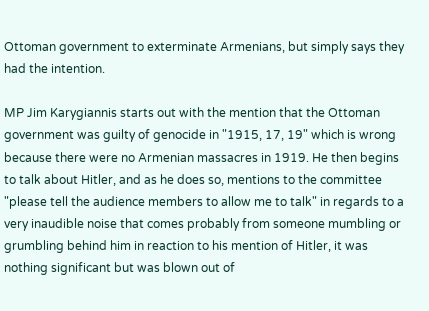Ottoman government to exterminate Armenians, but simply says they had the intention.

MP Jim Karygiannis starts out with the mention that the Ottoman government was guilty of genocide in "1915, 17, 19" which is wrong because there were no Armenian massacres in 1919. He then begins to talk about Hitler, and as he does so, mentions to the committee "please tell the audience members to allow me to talk" in regards to a very inaudible noise that comes probably from someone mumbling or grumbling behind him in reaction to his mention of Hitler, it was nothing significant but was blown out of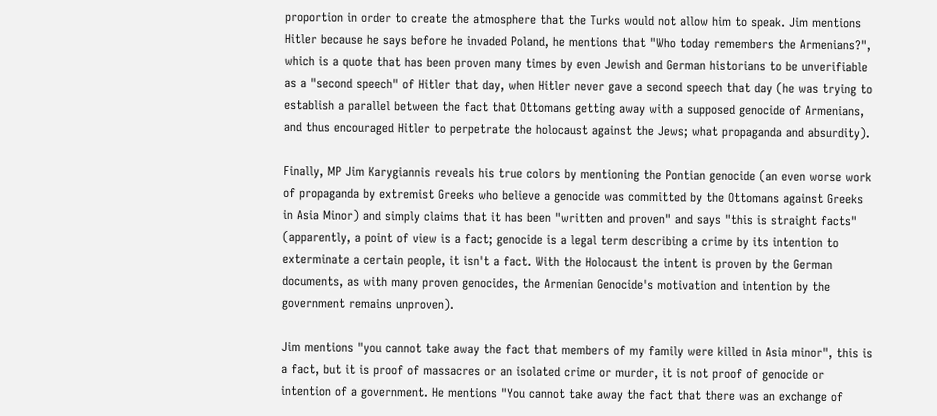proportion in order to create the atmosphere that the Turks would not allow him to speak. Jim mentions Hitler because he says before he invaded Poland, he mentions that "Who today remembers the Armenians?", which is a quote that has been proven many times by even Jewish and German historians to be unverifiable as a "second speech" of Hitler that day, when Hitler never gave a second speech that day (he was trying to establish a parallel between the fact that Ottomans getting away with a supposed genocide of Armenians, and thus encouraged Hitler to perpetrate the holocaust against the Jews; what propaganda and absurdity).

Finally, MP Jim Karygiannis reveals his true colors by mentioning the Pontian genocide (an even worse work of propaganda by extremist Greeks who believe a genocide was committed by the Ottomans against Greeks in Asia Minor) and simply claims that it has been "written and proven" and says "this is straight facts" (apparently, a point of view is a fact; genocide is a legal term describing a crime by its intention to exterminate a certain people, it isn't a fact. With the Holocaust the intent is proven by the German documents, as with many proven genocides, the Armenian Genocide's motivation and intention by the government remains unproven).

Jim mentions "you cannot take away the fact that members of my family were killed in Asia minor", this is a fact, but it is proof of massacres or an isolated crime or murder, it is not proof of genocide or intention of a government. He mentions "You cannot take away the fact that there was an exchange of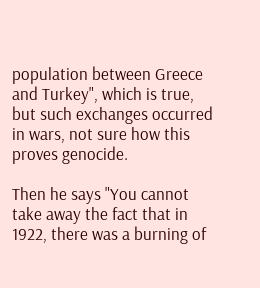population between Greece and Turkey", which is true, but such exchanges occurred in wars, not sure how this proves genocide.

Then he says "You cannot take away the fact that in 1922, there was a burning of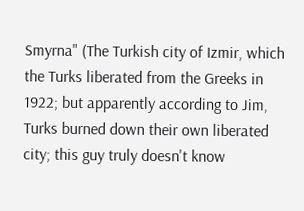Smyrna" (The Turkish city of Izmir, which the Turks liberated from the Greeks in 1922; but apparently according to Jim, Turks burned down their own liberated city; this guy truly doesn't know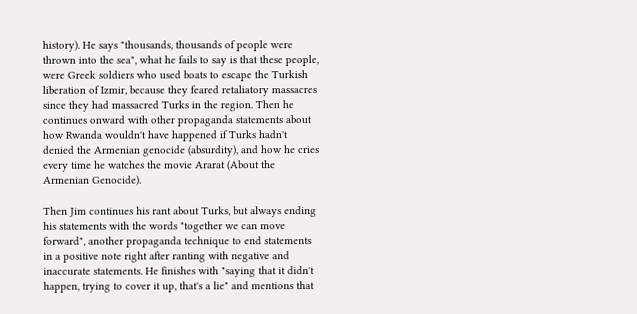history). He says "thousands, thousands of people were thrown into the sea", what he fails to say is that these people, were Greek soldiers who used boats to escape the Turkish liberation of Izmir, because they feared retaliatory massacres since they had massacred Turks in the region. Then he continues onward with other propaganda statements about how Rwanda wouldn't have happened if Turks hadn't denied the Armenian genocide (absurdity), and how he cries every time he watches the movie Ararat (About the Armenian Genocide).

Then Jim continues his rant about Turks, but always ending his statements with the words "together we can move forward", another propaganda technique to end statements in a positive note right after ranting with negative and inaccurate statements. He finishes with "saying that it didn't happen, trying to cover it up, that's a lie" and mentions that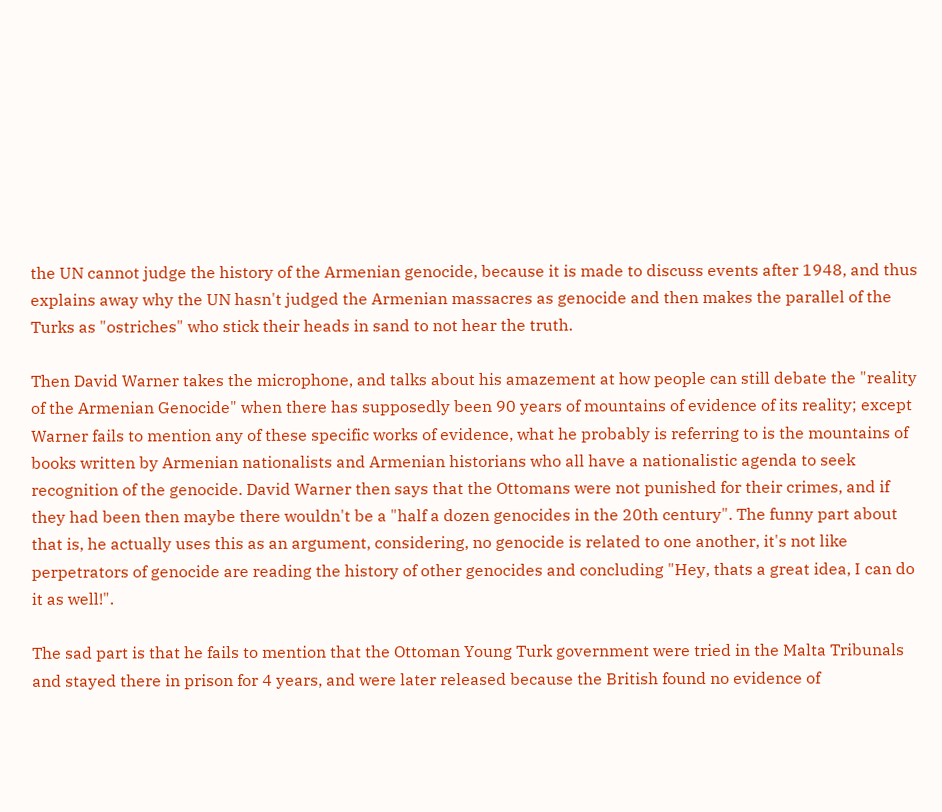the UN cannot judge the history of the Armenian genocide, because it is made to discuss events after 1948, and thus explains away why the UN hasn't judged the Armenian massacres as genocide and then makes the parallel of the Turks as "ostriches" who stick their heads in sand to not hear the truth.

Then David Warner takes the microphone, and talks about his amazement at how people can still debate the "reality of the Armenian Genocide" when there has supposedly been 90 years of mountains of evidence of its reality; except Warner fails to mention any of these specific works of evidence, what he probably is referring to is the mountains of books written by Armenian nationalists and Armenian historians who all have a nationalistic agenda to seek recognition of the genocide. David Warner then says that the Ottomans were not punished for their crimes, and if they had been then maybe there wouldn't be a "half a dozen genocides in the 20th century". The funny part about that is, he actually uses this as an argument, considering, no genocide is related to one another, it's not like perpetrators of genocide are reading the history of other genocides and concluding "Hey, thats a great idea, I can do it as well!".

The sad part is that he fails to mention that the Ottoman Young Turk government were tried in the Malta Tribunals and stayed there in prison for 4 years, and were later released because the British found no evidence of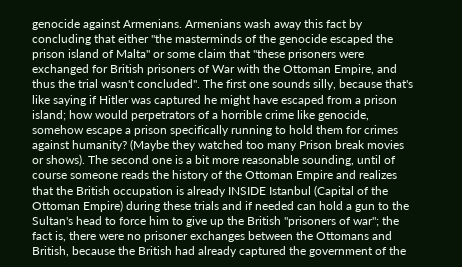genocide against Armenians. Armenians wash away this fact by concluding that either "the masterminds of the genocide escaped the prison island of Malta" or some claim that "these prisoners were exchanged for British prisoners of War with the Ottoman Empire, and thus the trial wasn't concluded". The first one sounds silly, because that's like saying if Hitler was captured he might have escaped from a prison island; how would perpetrators of a horrible crime like genocide, somehow escape a prison specifically running to hold them for crimes against humanity? (Maybe they watched too many Prison break movies or shows). The second one is a bit more reasonable sounding, until of course someone reads the history of the Ottoman Empire and realizes that the British occupation is already INSIDE Istanbul (Capital of the Ottoman Empire) during these trials and if needed can hold a gun to the Sultan's head to force him to give up the British "prisoners of war"; the fact is, there were no prisoner exchanges between the Ottomans and British, because the British had already captured the government of the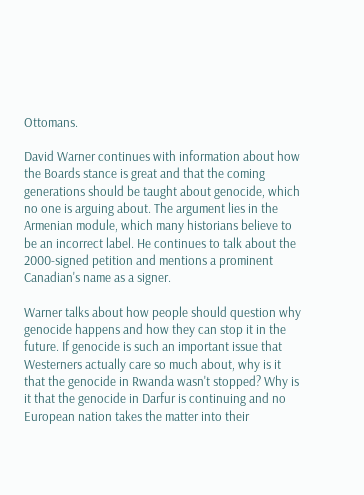Ottomans.

David Warner continues with information about how the Boards stance is great and that the coming generations should be taught about genocide, which no one is arguing about. The argument lies in the Armenian module, which many historians believe to be an incorrect label. He continues to talk about the 2000-signed petition and mentions a prominent Canadian's name as a signer.

Warner talks about how people should question why genocide happens and how they can stop it in the future. If genocide is such an important issue that Westerners actually care so much about, why is it that the genocide in Rwanda wasn't stopped? Why is it that the genocide in Darfur is continuing and no European nation takes the matter into their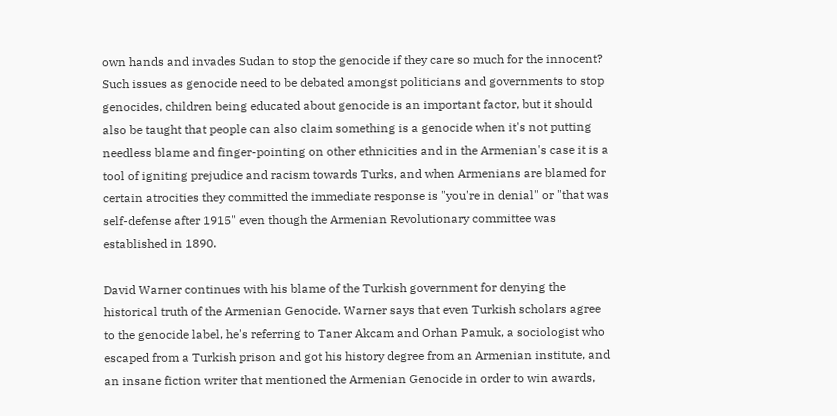own hands and invades Sudan to stop the genocide if they care so much for the innocent? Such issues as genocide need to be debated amongst politicians and governments to stop genocides, children being educated about genocide is an important factor, but it should also be taught that people can also claim something is a genocide when it's not putting needless blame and finger-pointing on other ethnicities and in the Armenian's case it is a tool of igniting prejudice and racism towards Turks, and when Armenians are blamed for certain atrocities they committed the immediate response is "you're in denial" or "that was self-defense after 1915" even though the Armenian Revolutionary committee was established in 1890.

David Warner continues with his blame of the Turkish government for denying the historical truth of the Armenian Genocide. Warner says that even Turkish scholars agree to the genocide label, he's referring to Taner Akcam and Orhan Pamuk, a sociologist who escaped from a Turkish prison and got his history degree from an Armenian institute, and an insane fiction writer that mentioned the Armenian Genocide in order to win awards,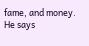fame, and money. He says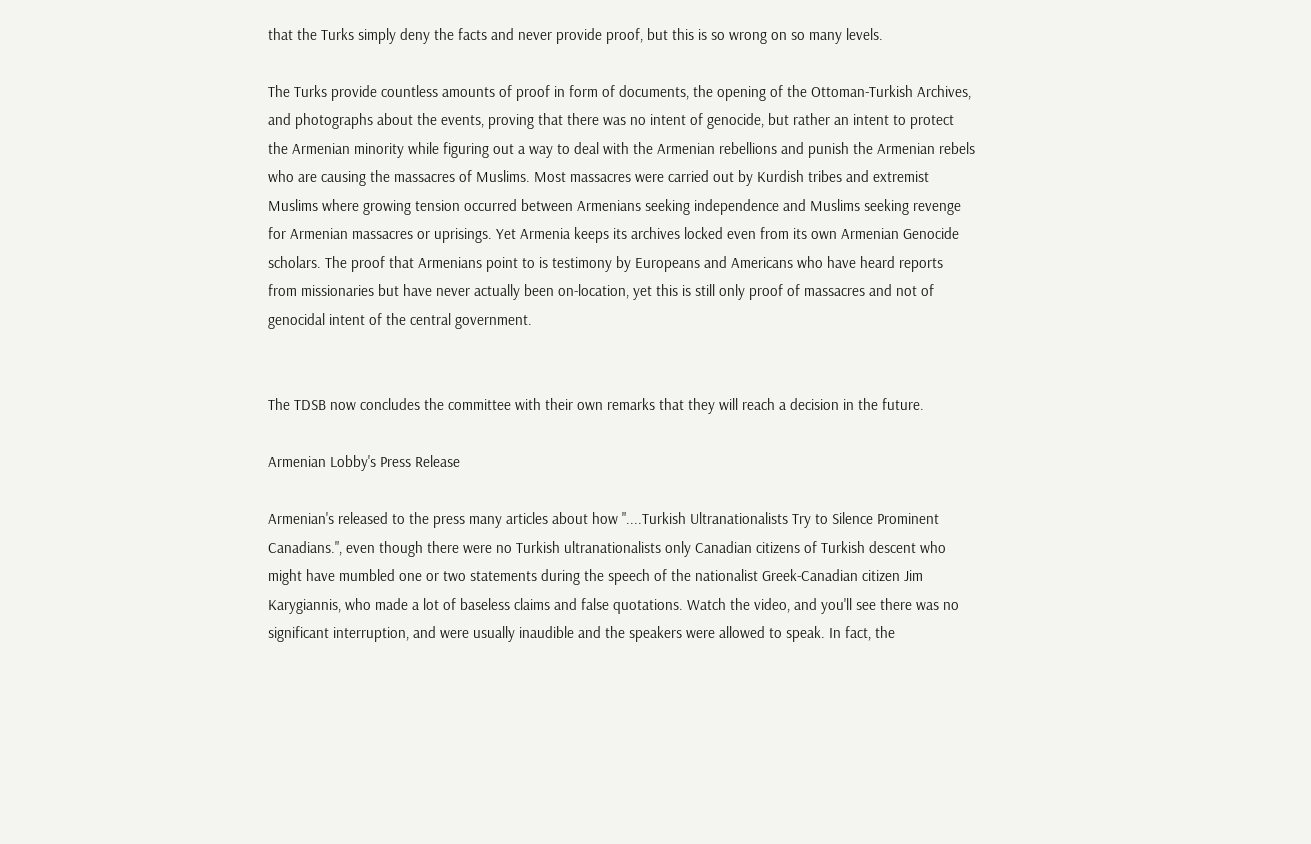that the Turks simply deny the facts and never provide proof, but this is so wrong on so many levels.

The Turks provide countless amounts of proof in form of documents, the opening of the Ottoman-Turkish Archives, and photographs about the events, proving that there was no intent of genocide, but rather an intent to protect the Armenian minority while figuring out a way to deal with the Armenian rebellions and punish the Armenian rebels who are causing the massacres of Muslims. Most massacres were carried out by Kurdish tribes and extremist Muslims where growing tension occurred between Armenians seeking independence and Muslims seeking revenge for Armenian massacres or uprisings. Yet Armenia keeps its archives locked even from its own Armenian Genocide scholars. The proof that Armenians point to is testimony by Europeans and Americans who have heard reports from missionaries but have never actually been on-location, yet this is still only proof of massacres and not of genocidal intent of the central government.


The TDSB now concludes the committee with their own remarks that they will reach a decision in the future.

Armenian Lobby's Press Release

Armenian's released to the press many articles about how "....Turkish Ultranationalists Try to Silence Prominent Canadians.", even though there were no Turkish ultranationalists only Canadian citizens of Turkish descent who might have mumbled one or two statements during the speech of the nationalist Greek-Canadian citizen Jim Karygiannis, who made a lot of baseless claims and false quotations. Watch the video, and you'll see there was no significant interruption, and were usually inaudible and the speakers were allowed to speak. In fact, the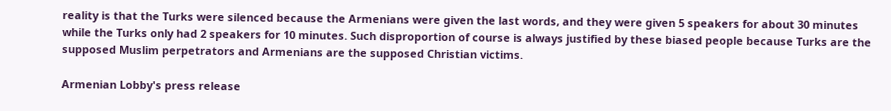reality is that the Turks were silenced because the Armenians were given the last words, and they were given 5 speakers for about 30 minutes while the Turks only had 2 speakers for 10 minutes. Such disproportion of course is always justified by these biased people because Turks are the supposed Muslim perpetrators and Armenians are the supposed Christian victims.

Armenian Lobby's press release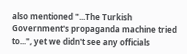also mentioned "...The Turkish Government's propaganda machine tried to...", yet we didn't see any officials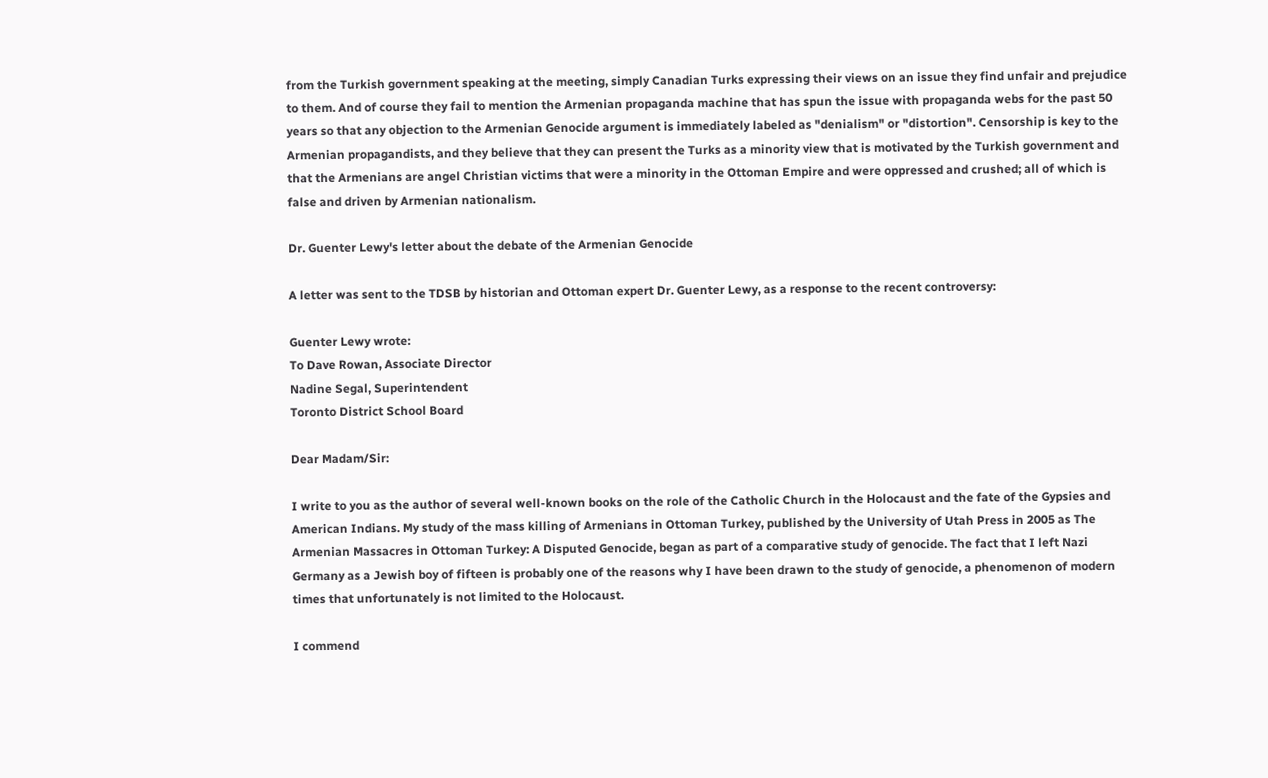from the Turkish government speaking at the meeting, simply Canadian Turks expressing their views on an issue they find unfair and prejudice to them. And of course they fail to mention the Armenian propaganda machine that has spun the issue with propaganda webs for the past 50 years so that any objection to the Armenian Genocide argument is immediately labeled as "denialism" or "distortion". Censorship is key to the Armenian propagandists, and they believe that they can present the Turks as a minority view that is motivated by the Turkish government and that the Armenians are angel Christian victims that were a minority in the Ottoman Empire and were oppressed and crushed; all of which is false and driven by Armenian nationalism.

Dr. Guenter Lewy's letter about the debate of the Armenian Genocide

A letter was sent to the TDSB by historian and Ottoman expert Dr. Guenter Lewy, as a response to the recent controversy:

Guenter Lewy wrote:
To Dave Rowan, Associate Director
Nadine Segal, Superintendent
Toronto District School Board

Dear Madam/Sir:

I write to you as the author of several well-known books on the role of the Catholic Church in the Holocaust and the fate of the Gypsies and American Indians. My study of the mass killing of Armenians in Ottoman Turkey, published by the University of Utah Press in 2005 as The Armenian Massacres in Ottoman Turkey: A Disputed Genocide, began as part of a comparative study of genocide. The fact that I left Nazi Germany as a Jewish boy of fifteen is probably one of the reasons why I have been drawn to the study of genocide, a phenomenon of modern times that unfortunately is not limited to the Holocaust.

I commend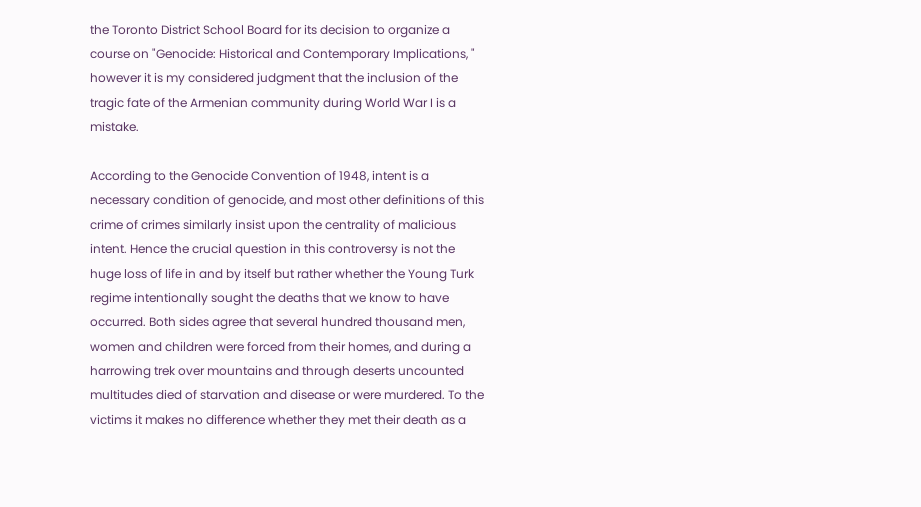the Toronto District School Board for its decision to organize a course on "Genocide: Historical and Contemporary Implications, " however it is my considered judgment that the inclusion of the tragic fate of the Armenian community during World War I is a mistake.

According to the Genocide Convention of 1948, intent is a necessary condition of genocide, and most other definitions of this crime of crimes similarly insist upon the centrality of malicious intent. Hence the crucial question in this controversy is not the huge loss of life in and by itself but rather whether the Young Turk regime intentionally sought the deaths that we know to have occurred. Both sides agree that several hundred thousand men, women and children were forced from their homes, and during a harrowing trek over mountains and through deserts uncounted multitudes died of starvation and disease or were murdered. To the victims it makes no difference whether they met their death as a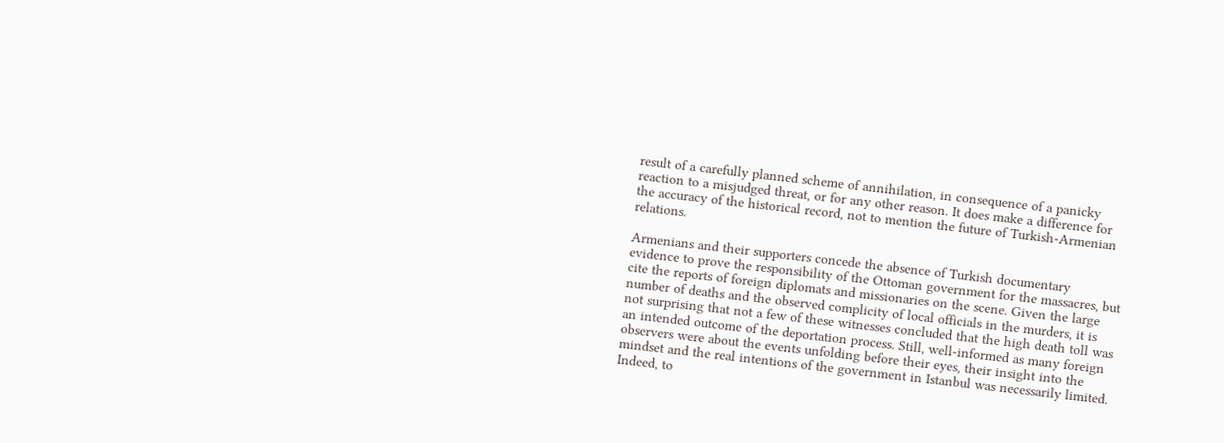result of a carefully planned scheme of annihilation, in consequence of a panicky reaction to a misjudged threat, or for any other reason. It does make a difference for the accuracy of the historical record, not to mention the future of Turkish-Armenian relations.

Armenians and their supporters concede the absence of Turkish documentary evidence to prove the responsibility of the Ottoman government for the massacres, but cite the reports of foreign diplomats and missionaries on the scene. Given the large number of deaths and the observed complicity of local officials in the murders, it is not surprising that not a few of these witnesses concluded that the high death toll was an intended outcome of the deportation process. Still, well-informed as many foreign observers were about the events unfolding before their eyes, their insight into the mindset and the real intentions of the government in Istanbul was necessarily limited. Indeed, to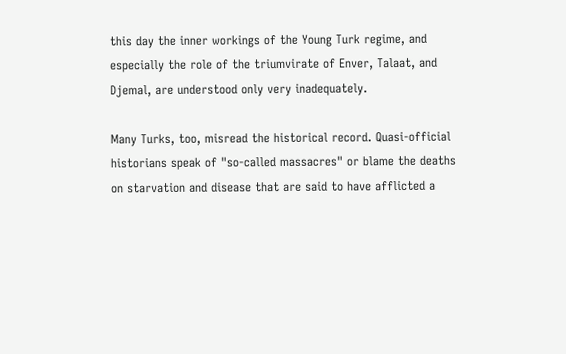this day the inner workings of the Young Turk regime, and especially the role of the triumvirate of Enver, Talaat, and Djemal, are understood only very inadequately.

Many Turks, too, misread the historical record. Quasi-official historians speak of "so-called massacres" or blame the deaths on starvation and disease that are said to have afflicted a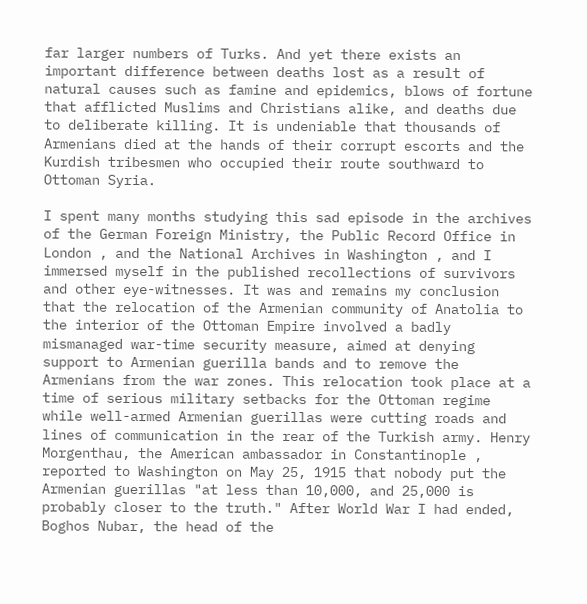far larger numbers of Turks. And yet there exists an important difference between deaths lost as a result of natural causes such as famine and epidemics, blows of fortune that afflicted Muslims and Christians alike, and deaths due to deliberate killing. It is undeniable that thousands of Armenians died at the hands of their corrupt escorts and the Kurdish tribesmen who occupied their route southward to Ottoman Syria.

I spent many months studying this sad episode in the archives of the German Foreign Ministry, the Public Record Office in London , and the National Archives in Washington , and I immersed myself in the published recollections of survivors and other eye-witnesses. It was and remains my conclusion that the relocation of the Armenian community of Anatolia to the interior of the Ottoman Empire involved a badly mismanaged war-time security measure, aimed at denying support to Armenian guerilla bands and to remove the Armenians from the war zones. This relocation took place at a time of serious military setbacks for the Ottoman regime while well-armed Armenian guerillas were cutting roads and lines of communication in the rear of the Turkish army. Henry Morgenthau, the American ambassador in Constantinople , reported to Washington on May 25, 1915 that nobody put the Armenian guerillas "at less than 10,000, and 25,000 is probably closer to the truth." After World War I had ended, Boghos Nubar, the head of the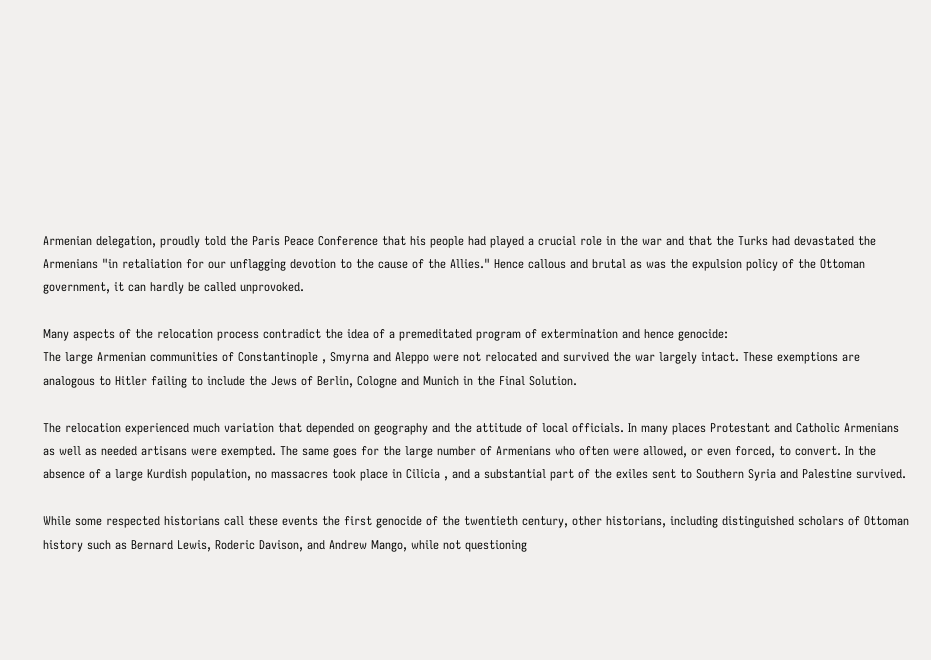Armenian delegation, proudly told the Paris Peace Conference that his people had played a crucial role in the war and that the Turks had devastated the Armenians "in retaliation for our unflagging devotion to the cause of the Allies." Hence callous and brutal as was the expulsion policy of the Ottoman government, it can hardly be called unprovoked.

Many aspects of the relocation process contradict the idea of a premeditated program of extermination and hence genocide:
The large Armenian communities of Constantinople , Smyrna and Aleppo were not relocated and survived the war largely intact. These exemptions are analogous to Hitler failing to include the Jews of Berlin, Cologne and Munich in the Final Solution.

The relocation experienced much variation that depended on geography and the attitude of local officials. In many places Protestant and Catholic Armenians as well as needed artisans were exempted. The same goes for the large number of Armenians who often were allowed, or even forced, to convert. In the absence of a large Kurdish population, no massacres took place in Cilicia , and a substantial part of the exiles sent to Southern Syria and Palestine survived.

While some respected historians call these events the first genocide of the twentieth century, other historians, including distinguished scholars of Ottoman history such as Bernard Lewis, Roderic Davison, and Andrew Mango, while not questioning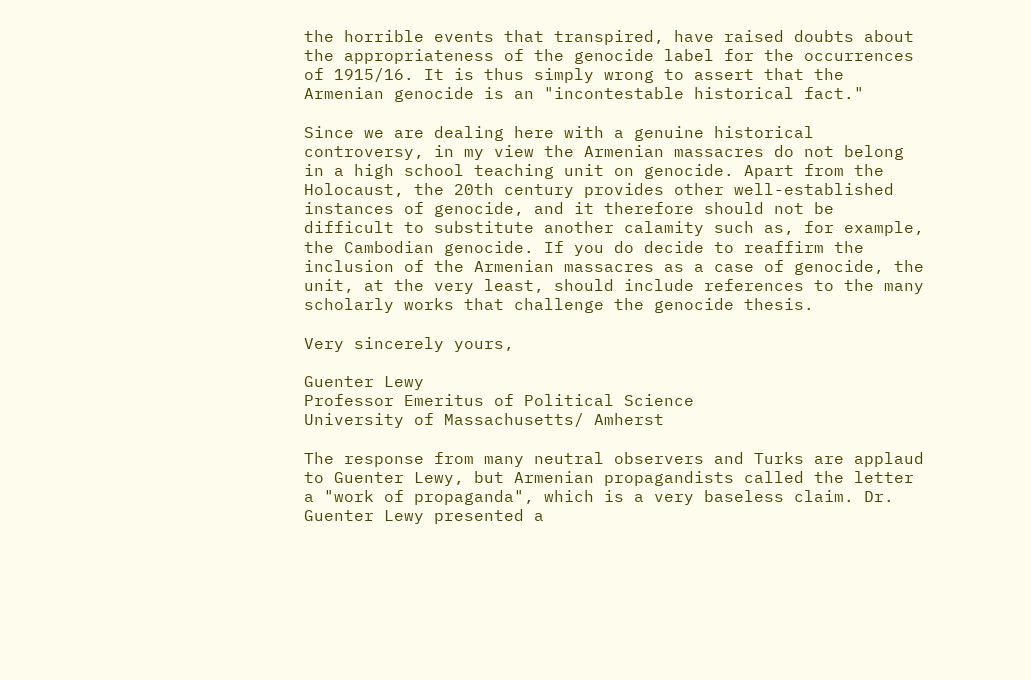the horrible events that transpired, have raised doubts about the appropriateness of the genocide label for the occurrences of 1915/16. It is thus simply wrong to assert that the Armenian genocide is an "incontestable historical fact."

Since we are dealing here with a genuine historical controversy, in my view the Armenian massacres do not belong in a high school teaching unit on genocide. Apart from the Holocaust, the 20th century provides other well-established instances of genocide, and it therefore should not be difficult to substitute another calamity such as, for example, the Cambodian genocide. If you do decide to reaffirm the inclusion of the Armenian massacres as a case of genocide, the unit, at the very least, should include references to the many scholarly works that challenge the genocide thesis.

Very sincerely yours,

Guenter Lewy
Professor Emeritus of Political Science
University of Massachusetts/ Amherst

The response from many neutral observers and Turks are applaud to Guenter Lewy, but Armenian propagandists called the letter a "work of propaganda", which is a very baseless claim. Dr. Guenter Lewy presented a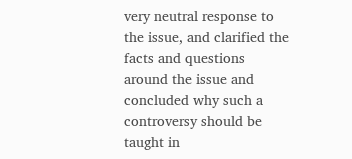very neutral response to the issue, and clarified the facts and questions around the issue and concluded why such a controversy should be taught in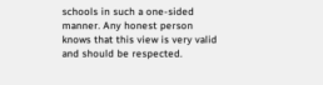schools in such a one-sided manner. Any honest person knows that this view is very valid and should be respected.